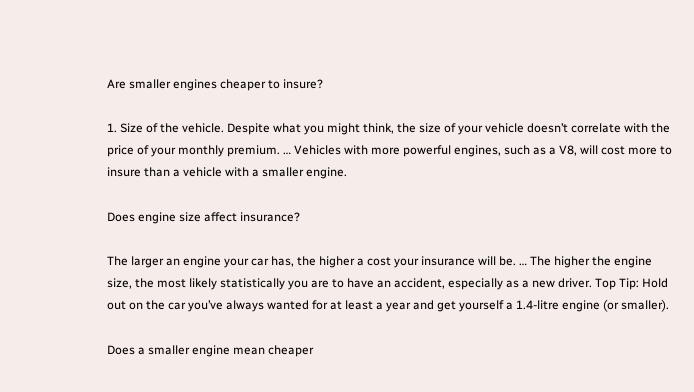Are smaller engines cheaper to insure?

1. Size of the vehicle. Despite what you might think, the size of your vehicle doesn’t correlate with the price of your monthly premium. … Vehicles with more powerful engines, such as a V8, will cost more to insure than a vehicle with a smaller engine.

Does engine size affect insurance?

The larger an engine your car has, the higher a cost your insurance will be. … The higher the engine size, the most likely statistically you are to have an accident, especially as a new driver. Top Tip: Hold out on the car you’ve always wanted for at least a year and get yourself a 1.4-litre engine (or smaller).

Does a smaller engine mean cheaper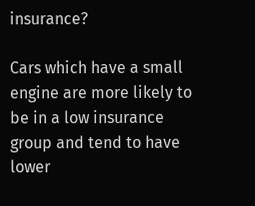insurance?

Cars which have a small engine are more likely to be in a low insurance group and tend to have lower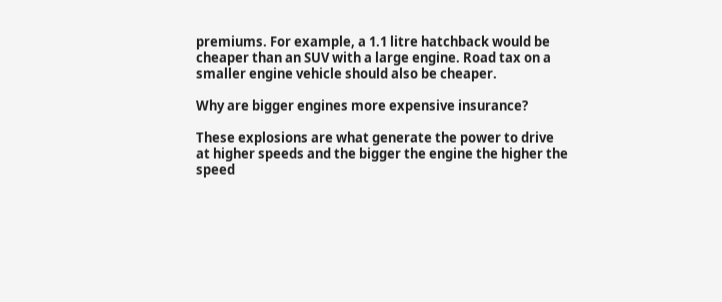premiums. For example, a 1.1 litre hatchback would be cheaper than an SUV with a large engine. Road tax on a smaller engine vehicle should also be cheaper.

Why are bigger engines more expensive insurance?

These explosions are what generate the power to drive at higher speeds and the bigger the engine the higher the speed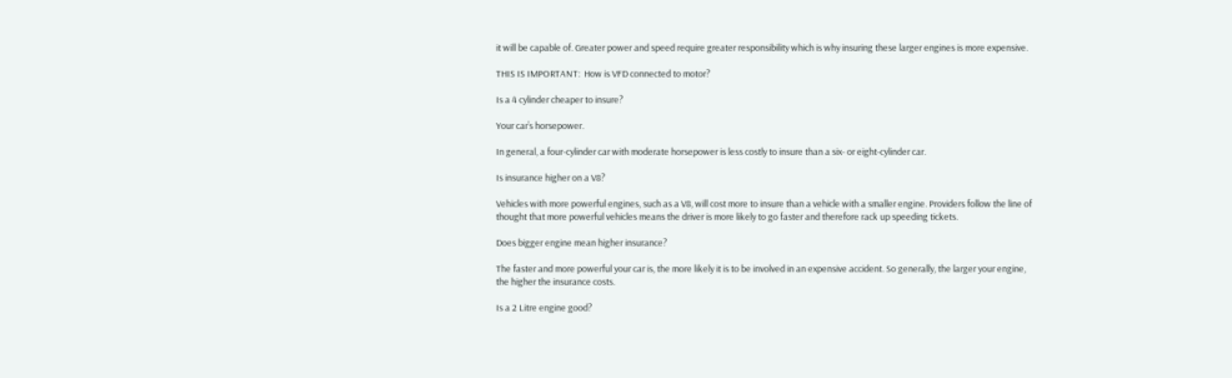it will be capable of. Greater power and speed require greater responsibility which is why insuring these larger engines is more expensive.

THIS IS IMPORTANT:  How is VFD connected to motor?

Is a 4 cylinder cheaper to insure?

Your car’s horsepower.

In general, a four-cylinder car with moderate horsepower is less costly to insure than a six- or eight-cylinder car.

Is insurance higher on a V8?

Vehicles with more powerful engines, such as a V8, will cost more to insure than a vehicle with a smaller engine. Providers follow the line of thought that more powerful vehicles means the driver is more likely to go faster and therefore rack up speeding tickets.

Does bigger engine mean higher insurance?

The faster and more powerful your car is, the more likely it is to be involved in an expensive accident. So generally, the larger your engine, the higher the insurance costs.

Is a 2 Litre engine good?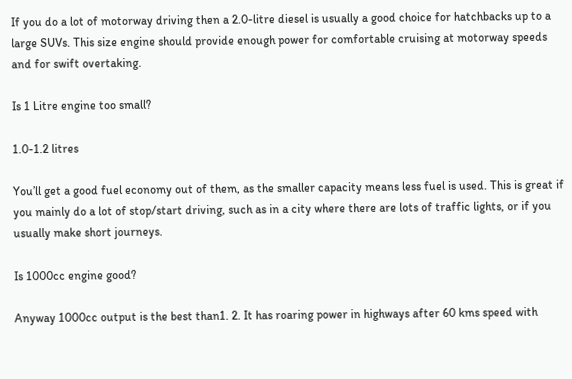If you do a lot of motorway driving then a 2.0-litre diesel is usually a good choice for hatchbacks up to a large SUVs. This size engine should provide enough power for comfortable cruising at motorway speeds and for swift overtaking.

Is 1 Litre engine too small?

1.0-1.2 litres

You’ll get a good fuel economy out of them, as the smaller capacity means less fuel is used. This is great if you mainly do a lot of stop/start driving, such as in a city where there are lots of traffic lights, or if you usually make short journeys.

Is 1000cc engine good?

Anyway 1000cc output is the best than1. 2. It has roaring power in highways after 60 kms speed with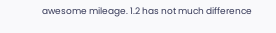awesome mileage. 1.2 has not much difference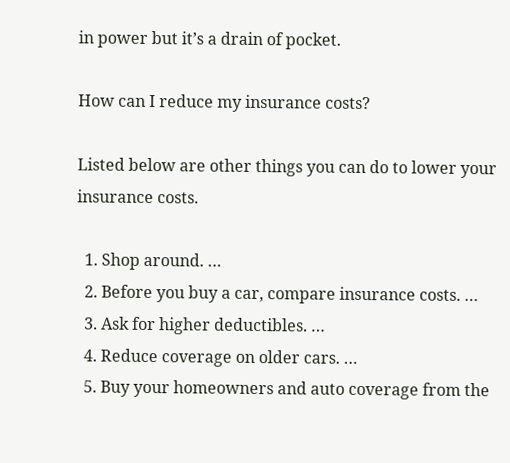in power but it’s a drain of pocket.

How can I reduce my insurance costs?

Listed below are other things you can do to lower your insurance costs.

  1. Shop around. …
  2. Before you buy a car, compare insurance costs. …
  3. Ask for higher deductibles. …
  4. Reduce coverage on older cars. …
  5. Buy your homeowners and auto coverage from the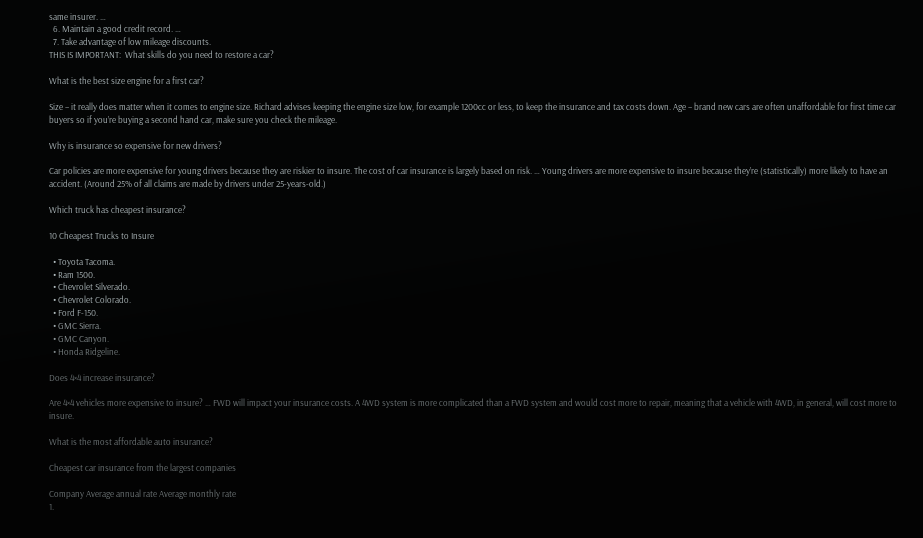same insurer. …
  6. Maintain a good credit record. …
  7. Take advantage of low mileage discounts.
THIS IS IMPORTANT:  What skills do you need to restore a car?

What is the best size engine for a first car?

Size – it really does matter when it comes to engine size. Richard advises keeping the engine size low, for example 1200cc or less, to keep the insurance and tax costs down. Age – brand new cars are often unaffordable for first time car buyers so if you’re buying a second hand car, make sure you check the mileage.

Why is insurance so expensive for new drivers?

Car policies are more expensive for young drivers because they are riskier to insure. The cost of car insurance is largely based on risk. … Young drivers are more expensive to insure because they’re (statistically) more likely to have an accident. (Around 25% of all claims are made by drivers under 25-years-old.)

Which truck has cheapest insurance?

10 Cheapest Trucks to Insure

  • Toyota Tacoma.
  • Ram 1500.
  • Chevrolet Silverado.
  • Chevrolet Colorado.
  • Ford F-150.
  • GMC Sierra.
  • GMC Canyon.
  • Honda Ridgeline.

Does 4×4 increase insurance?

Are 4×4 vehicles more expensive to insure? … FWD will impact your insurance costs. A 4WD system is more complicated than a FWD system and would cost more to repair, meaning that a vehicle with 4WD, in general, will cost more to insure.

What is the most affordable auto insurance?

Cheapest car insurance from the largest companies

Company Average annual rate Average monthly rate
1.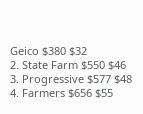Geico $380 $32
2. State Farm $550 $46
3. Progressive $577 $48
4. Farmers $656 $55